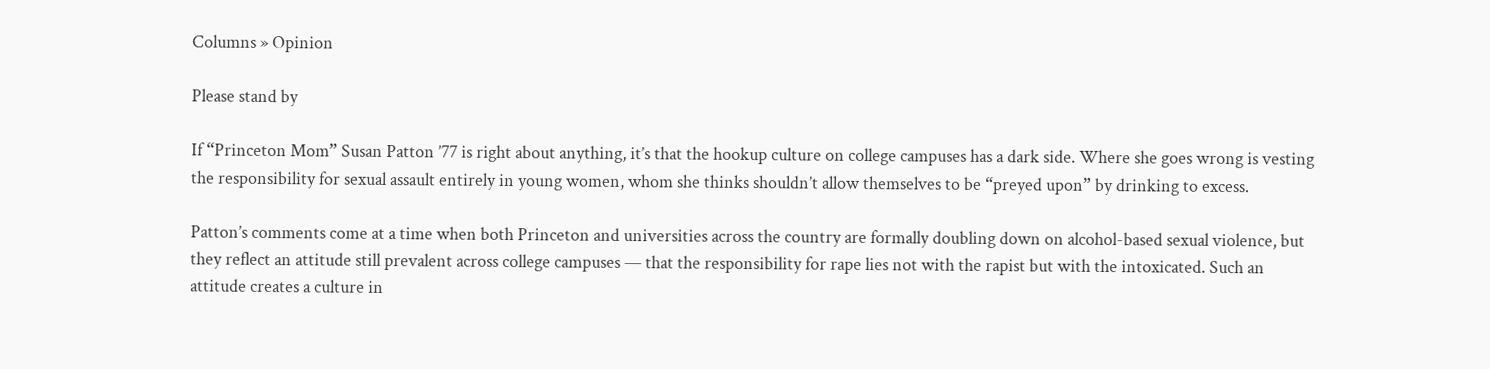Columns » Opinion

Please stand by

If “Princeton Mom” Susan Patton ’77 is right about anything, it’s that the hookup culture on college campuses has a dark side. Where she goes wrong is vesting the responsibility for sexual assault entirely in young women, whom she thinks shouldn’t allow themselves to be “preyed upon” by drinking to excess.

Patton’s comments come at a time when both Princeton and universities across the country are formally doubling down on alcohol-based sexual violence, but they reflect an attitude still prevalent across college campuses — that the responsibility for rape lies not with the rapist but with the intoxicated. Such an attitude creates a culture in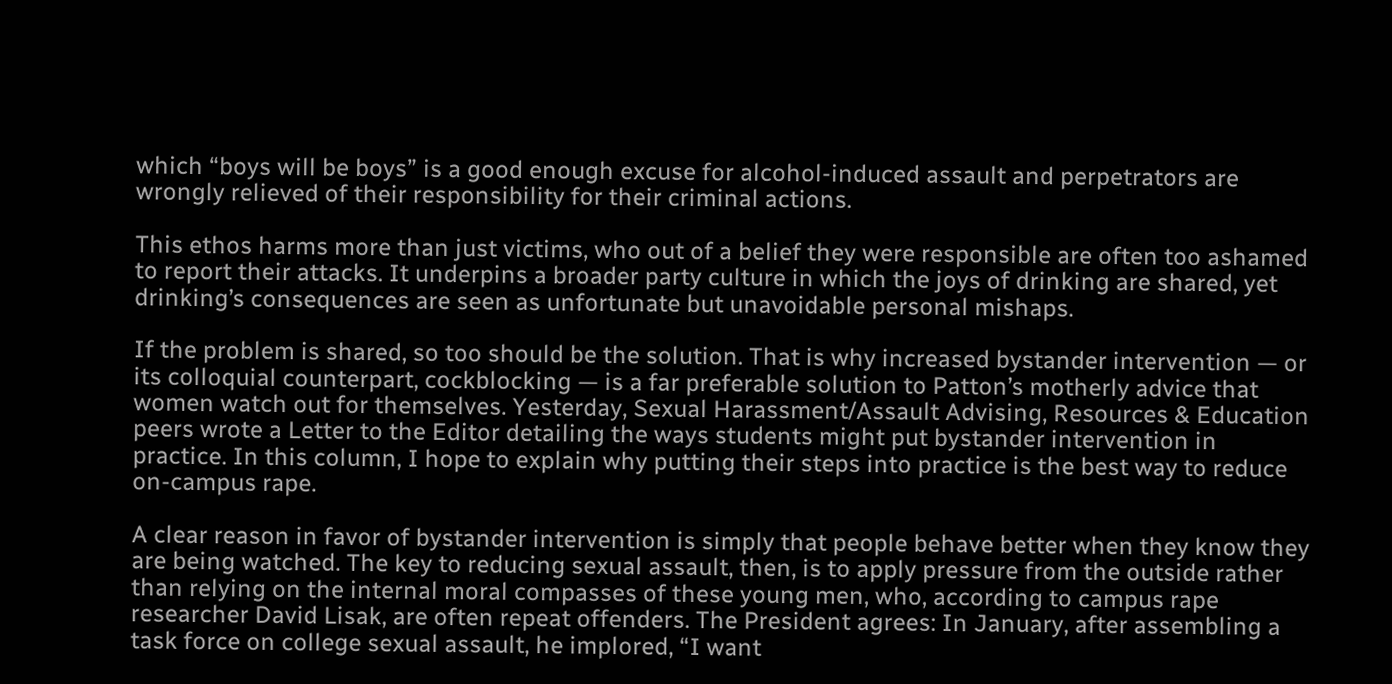which “boys will be boys” is a good enough excuse for alcohol-induced assault and perpetrators are wrongly relieved of their responsibility for their criminal actions.

This ethos harms more than just victims, who out of a belief they were responsible are often too ashamed to report their attacks. It underpins a broader party culture in which the joys of drinking are shared, yet drinking’s consequences are seen as unfortunate but unavoidable personal mishaps.

If the problem is shared, so too should be the solution. That is why increased bystander intervention — or its colloquial counterpart, cockblocking — is a far preferable solution to Patton’s motherly advice that women watch out for themselves. Yesterday, Sexual Harassment/Assault Advising, Resources & Education peers wrote a Letter to the Editor detailing the ways students might put bystander intervention in practice. In this column, I hope to explain why putting their steps into practice is the best way to reduce on-campus rape.

A clear reason in favor of bystander intervention is simply that people behave better when they know they are being watched. The key to reducing sexual assault, then, is to apply pressure from the outside rather than relying on the internal moral compasses of these young men, who, according to campus rape researcher David Lisak, are often repeat offenders. The President agrees: In January, after assembling a task force on college sexual assault, he implored, “I want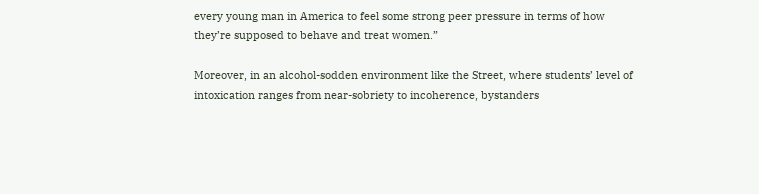every young man in America to feel some strong peer pressure in terms of how they’re supposed to behave and treat women.”

Moreover, in an alcohol-sodden environment like the Street, where students’ level of intoxication ranges from near-sobriety to incoherence, bystanders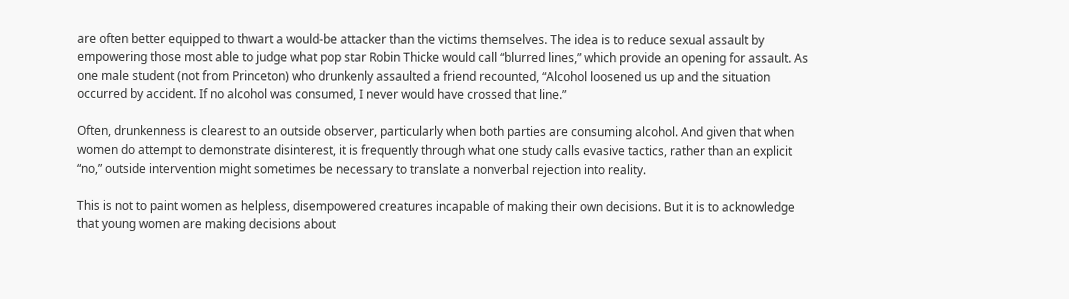are often better equipped to thwart a would-be attacker than the victims themselves. The idea is to reduce sexual assault by empowering those most able to judge what pop star Robin Thicke would call “blurred lines,” which provide an opening for assault. As one male student (not from Princeton) who drunkenly assaulted a friend recounted, “Alcohol loosened us up and the situation occurred by accident. If no alcohol was consumed, I never would have crossed that line.”

Often, drunkenness is clearest to an outside observer, particularly when both parties are consuming alcohol. And given that when women do attempt to demonstrate disinterest, it is frequently through what one study calls evasive tactics, rather than an explicit “no,” outside intervention might sometimes be necessary to translate a nonverbal rejection into reality.

This is not to paint women as helpless, disempowered creatures incapable of making their own decisions. But it is to acknowledge that young women are making decisions about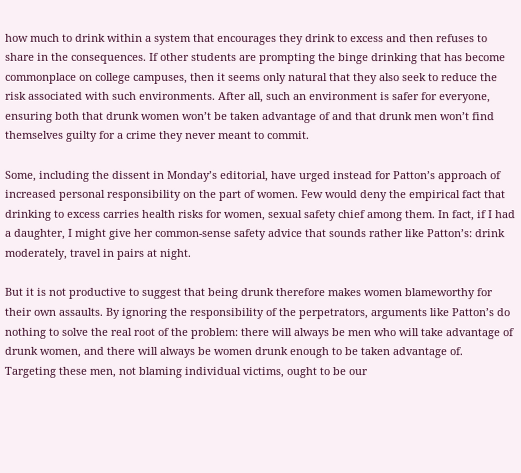how much to drink within a system that encourages they drink to excess and then refuses to share in the consequences. If other students are prompting the binge drinking that has become commonplace on college campuses, then it seems only natural that they also seek to reduce the risk associated with such environments. After all, such an environment is safer for everyone, ensuring both that drunk women won’t be taken advantage of and that drunk men won’t find themselves guilty for a crime they never meant to commit.

Some, including the dissent in Monday’s editorial, have urged instead for Patton’s approach of increased personal responsibility on the part of women. Few would deny the empirical fact that drinking to excess carries health risks for women, sexual safety chief among them. In fact, if I had a daughter, I might give her common-sense safety advice that sounds rather like Patton’s: drink moderately, travel in pairs at night.

But it is not productive to suggest that being drunk therefore makes women blameworthy for their own assaults. By ignoring the responsibility of the perpetrators, arguments like Patton’s do nothing to solve the real root of the problem: there will always be men who will take advantage of drunk women, and there will always be women drunk enough to be taken advantage of. Targeting these men, not blaming individual victims, ought to be our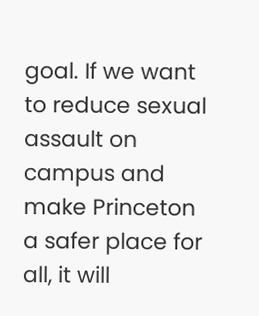goal. If we want to reduce sexual assault on campus and make Princeton a safer place for all, it will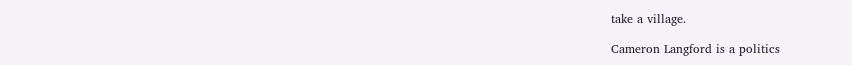take a village.

Cameron Langford is a politics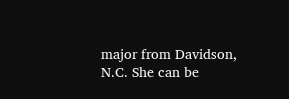major from Davidson, N.C. She can be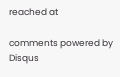reached at

comments powered by Disqus